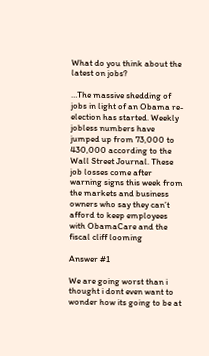What do you think about the latest on jobs?

…The massive shedding of jobs in light of an Obama re-election has started. Weekly jobless numbers have jumped up from 73,000 to 430,000 according to the Wall Street Journal. These job losses come after warning signs this week from the markets and business owners who say they can’t afford to keep employees with ObamaCare and the fiscal cliff looming

Answer #1

We are going worst than i thought i dont even want to wonder how its going to be at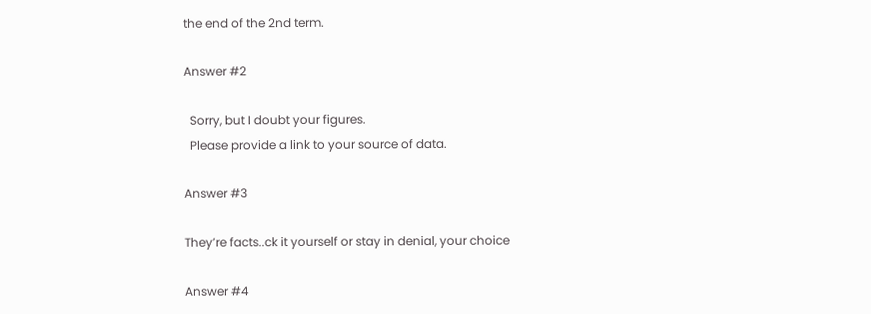the end of the 2nd term.

Answer #2

  Sorry, but I doubt your figures.
  Please provide a link to your source of data.

Answer #3

They’re facts..ck it yourself or stay in denial, your choice

Answer #4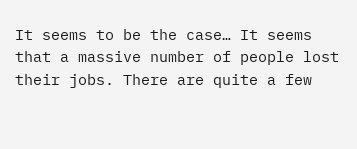It seems to be the case… It seems that a massive number of people lost their jobs. There are quite a few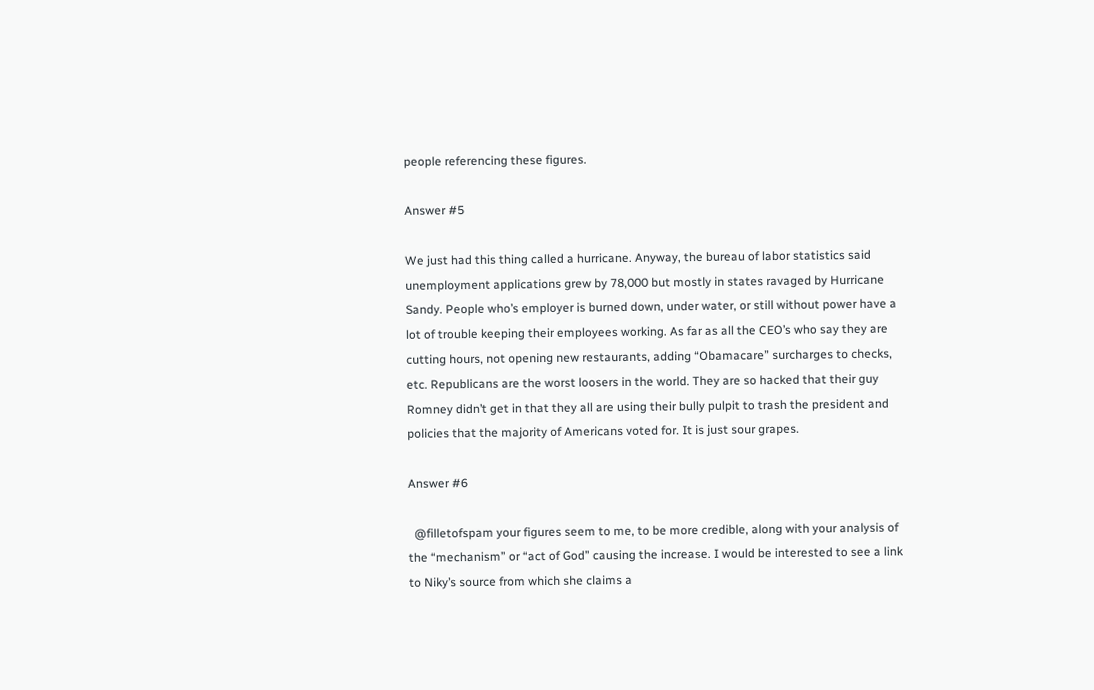people referencing these figures.

Answer #5

We just had this thing called a hurricane. Anyway, the bureau of labor statistics said unemployment applications grew by 78,000 but mostly in states ravaged by Hurricane Sandy. People who’s employer is burned down, under water, or still without power have a lot of trouble keeping their employees working. As far as all the CEO’s who say they are cutting hours, not opening new restaurants, adding “Obamacare” surcharges to checks, etc. Republicans are the worst loosers in the world. They are so hacked that their guy Romney didn’t get in that they all are using their bully pulpit to trash the president and policies that the majority of Americans voted for. It is just sour grapes.

Answer #6

  @filletofspam your figures seem to me, to be more credible, along with your analysis of the “mechanism” or “act of God” causing the increase. I would be interested to see a link to Niky’s source from which she claims a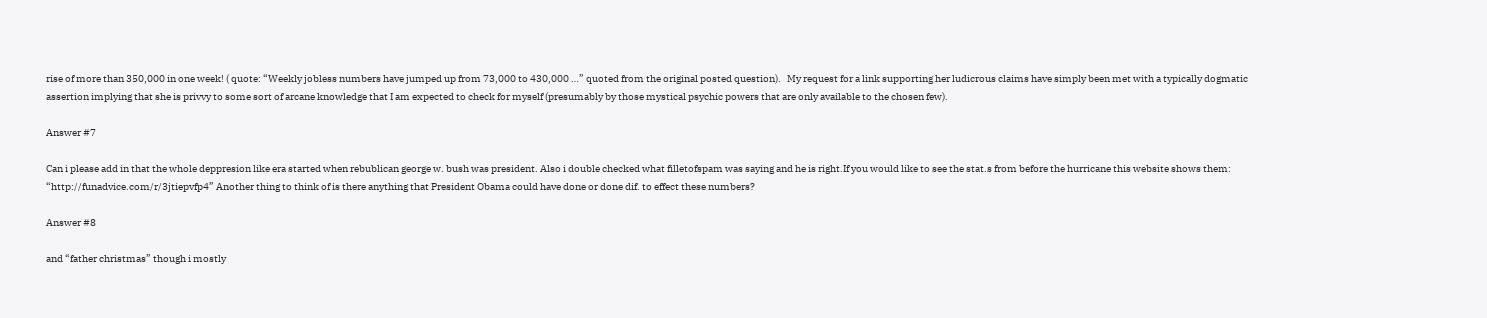rise of more than 350,000 in one week! ( quote: “Weekly jobless numbers have jumped up from 73,000 to 430,000 …” quoted from the original posted question).   My request for a link supporting her ludicrous claims have simply been met with a typically dogmatic assertion implying that she is privvy to some sort of arcane knowledge that I am expected to check for myself (presumably by those mystical psychic powers that are only available to the chosen few).

Answer #7

Can i please add in that the whole deppresion like era started when rebublican george w. bush was president. Also i double checked what filletofspam was saying and he is right.If you would like to see the stat.s from before the hurricane this website shows them: “http://funadvice.com/r/3jtiepvfp4” Another thing to think of is there anything that President Obama could have done or done dif. to effect these numbers?

Answer #8

and “father christmas” though i mostly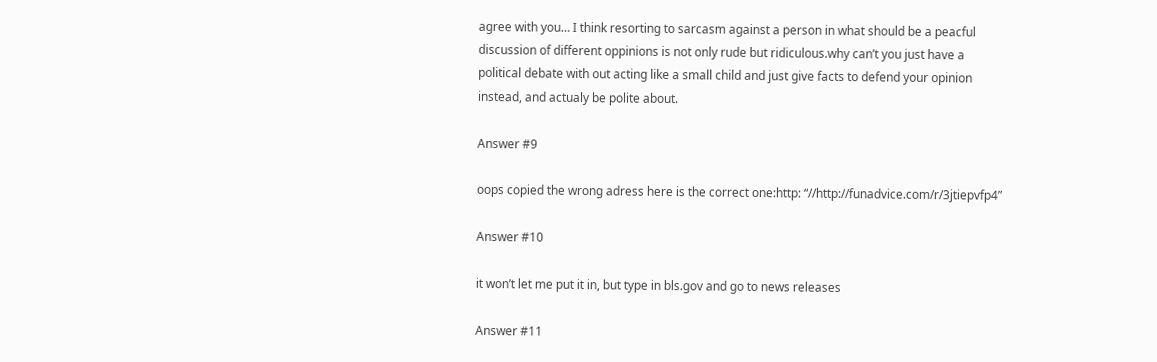agree with you… I think resorting to sarcasm against a person in what should be a peacful discussion of different oppinions is not only rude but ridiculous.why can’t you just have a political debate with out acting like a small child and just give facts to defend your opinion instead, and actualy be polite about.

Answer #9

oops copied the wrong adress here is the correct one:http: “//http://funadvice.com/r/3jtiepvfp4”

Answer #10

it won’t let me put it in, but type in bls.gov and go to news releases

Answer #11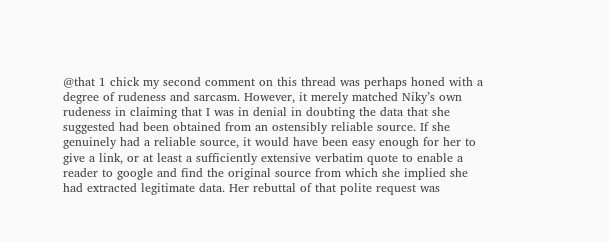@that 1 chick my second comment on this thread was perhaps honed with a degree of rudeness and sarcasm. However, it merely matched Niky’s own rudeness in claiming that I was in denial in doubting the data that she suggested had been obtained from an ostensibly reliable source. If she genuinely had a reliable source, it would have been easy enough for her to give a link, or at least a sufficiently extensive verbatim quote to enable a reader to google and find the original source from which she implied she had extracted legitimate data. Her rebuttal of that polite request was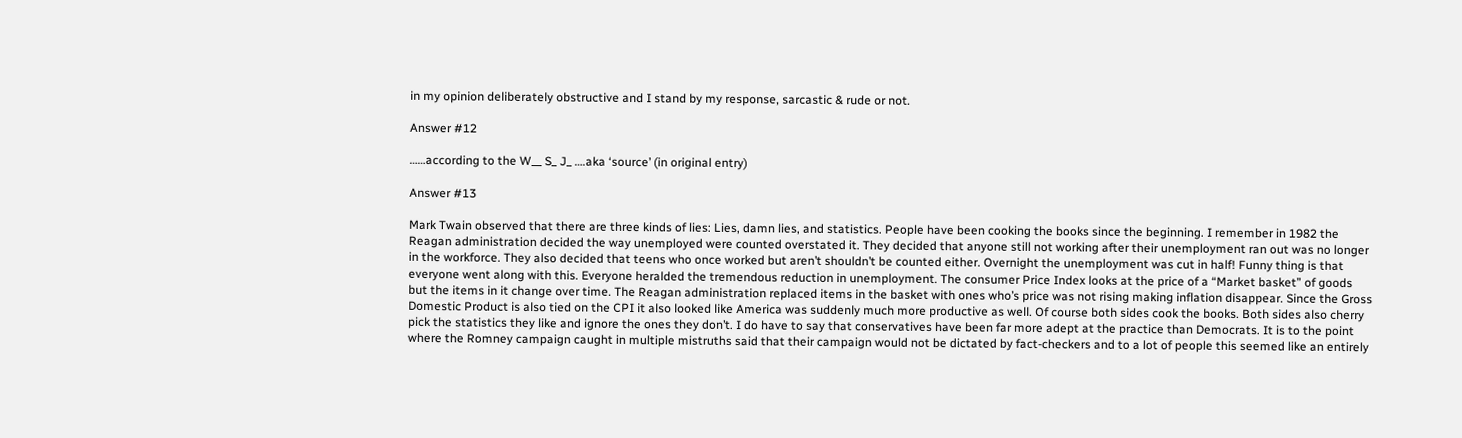in my opinion deliberately obstructive and I stand by my response, sarcastic & rude or not.

Answer #12

……according to the W__ S_ J_ ….aka ‘source’ (in original entry)

Answer #13

Mark Twain observed that there are three kinds of lies: Lies, damn lies, and statistics. People have been cooking the books since the beginning. I remember in 1982 the Reagan administration decided the way unemployed were counted overstated it. They decided that anyone still not working after their unemployment ran out was no longer in the workforce. They also decided that teens who once worked but aren’t shouldn’t be counted either. Overnight the unemployment was cut in half! Funny thing is that everyone went along with this. Everyone heralded the tremendous reduction in unemployment. The consumer Price Index looks at the price of a “Market basket” of goods but the items in it change over time. The Reagan administration replaced items in the basket with ones who’s price was not rising making inflation disappear. Since the Gross Domestic Product is also tied on the CPI it also looked like America was suddenly much more productive as well. Of course both sides cook the books. Both sides also cherry pick the statistics they like and ignore the ones they don’t. I do have to say that conservatives have been far more adept at the practice than Democrats. It is to the point where the Romney campaign caught in multiple mistruths said that their campaign would not be dictated by fact-checkers and to a lot of people this seemed like an entirely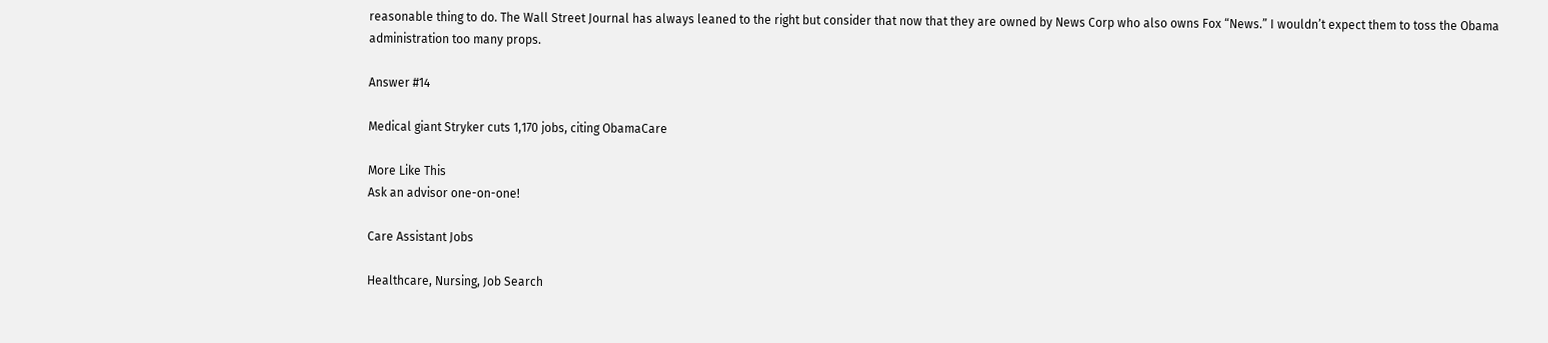reasonable thing to do. The Wall Street Journal has always leaned to the right but consider that now that they are owned by News Corp who also owns Fox “News.” I wouldn’t expect them to toss the Obama administration too many props.

Answer #14

Medical giant Stryker cuts 1,170 jobs, citing ObamaCare

More Like This
Ask an advisor one-on-one!

Care Assistant Jobs

Healthcare, Nursing, Job Search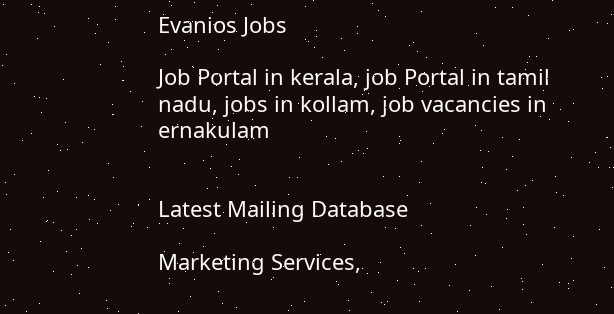Evanios Jobs

Job Portal in kerala, job Portal in tamil nadu, jobs in kollam, job vacancies in ernakulam


Latest Mailing Database

Marketing Services,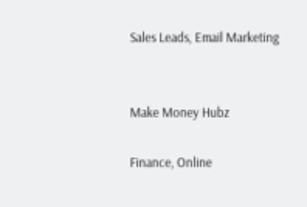Sales Leads, Email Marketing


Make Money Hubz

Finance, Online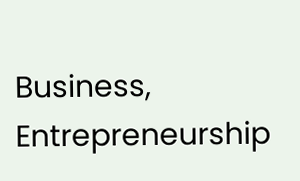Business, Entrepreneurship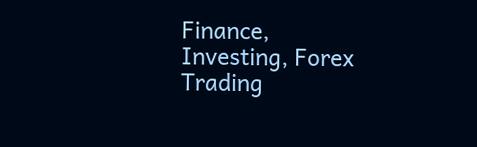Finance, Investing, Forex Trading